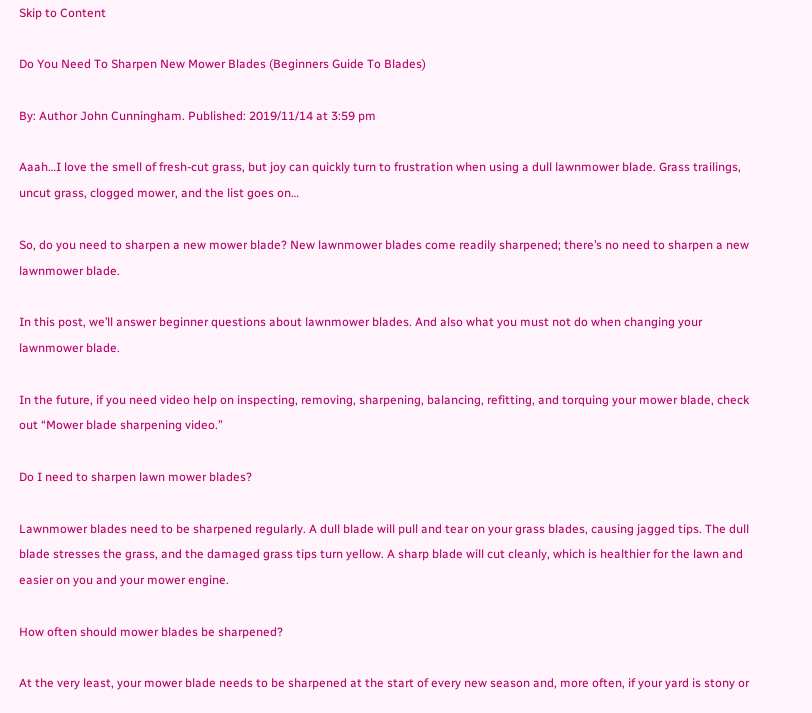Skip to Content

Do You Need To Sharpen New Mower Blades (Beginners Guide To Blades)

By: Author John Cunningham. Published: 2019/11/14 at 3:59 pm

Aaah…I love the smell of fresh-cut grass, but joy can quickly turn to frustration when using a dull lawnmower blade. Grass trailings, uncut grass, clogged mower, and the list goes on…

So, do you need to sharpen a new mower blade? New lawnmower blades come readily sharpened; there’s no need to sharpen a new lawnmower blade.

In this post, we’ll answer beginner questions about lawnmower blades. And also what you must not do when changing your lawnmower blade.

In the future, if you need video help on inspecting, removing, sharpening, balancing, refitting, and torquing your mower blade, check out “Mower blade sharpening video.”

Do I need to sharpen lawn mower blades?

Lawnmower blades need to be sharpened regularly. A dull blade will pull and tear on your grass blades, causing jagged tips. The dull blade stresses the grass, and the damaged grass tips turn yellow. A sharp blade will cut cleanly, which is healthier for the lawn and easier on you and your mower engine.

How often should mower blades be sharpened?

At the very least, your mower blade needs to be sharpened at the start of every new season and, more often, if your yard is stony or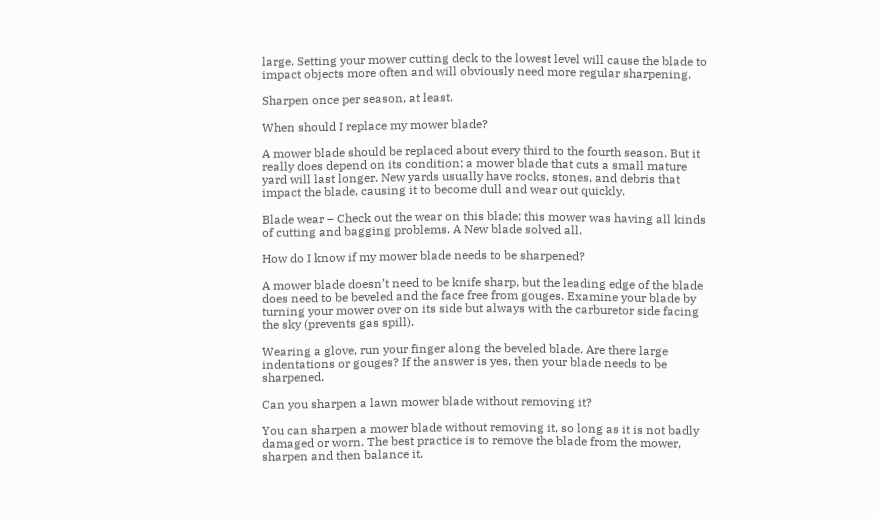large. Setting your mower cutting deck to the lowest level will cause the blade to impact objects more often and will obviously need more regular sharpening.

Sharpen once per season, at least.

When should I replace my mower blade?

A mower blade should be replaced about every third to the fourth season. But it really does depend on its condition; a mower blade that cuts a small mature yard will last longer. New yards usually have rocks, stones, and debris that impact the blade, causing it to become dull and wear out quickly.

Blade wear – Check out the wear on this blade; this mower was having all kinds of cutting and bagging problems. A New blade solved all.

How do I know if my mower blade needs to be sharpened?

A mower blade doesn’t need to be knife sharp, but the leading edge of the blade does need to be beveled and the face free from gouges. Examine your blade by turning your mower over on its side but always with the carburetor side facing the sky (prevents gas spill).

Wearing a glove, run your finger along the beveled blade. Are there large indentations or gouges? If the answer is yes, then your blade needs to be sharpened.

Can you sharpen a lawn mower blade without removing it?

You can sharpen a mower blade without removing it, so long as it is not badly damaged or worn. The best practice is to remove the blade from the mower, sharpen and then balance it.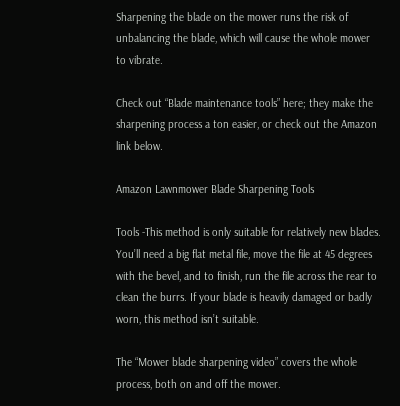Sharpening the blade on the mower runs the risk of unbalancing the blade, which will cause the whole mower to vibrate.

Check out “Blade maintenance tools” here; they make the sharpening process a ton easier, or check out the Amazon link below.

Amazon Lawnmower Blade Sharpening Tools

Tools -This method is only suitable for relatively new blades. You’ll need a big flat metal file, move the file at 45 degrees with the bevel, and to finish, run the file across the rear to clean the burrs. If your blade is heavily damaged or badly worn, this method isn’t suitable.

The “Mower blade sharpening video” covers the whole process, both on and off the mower.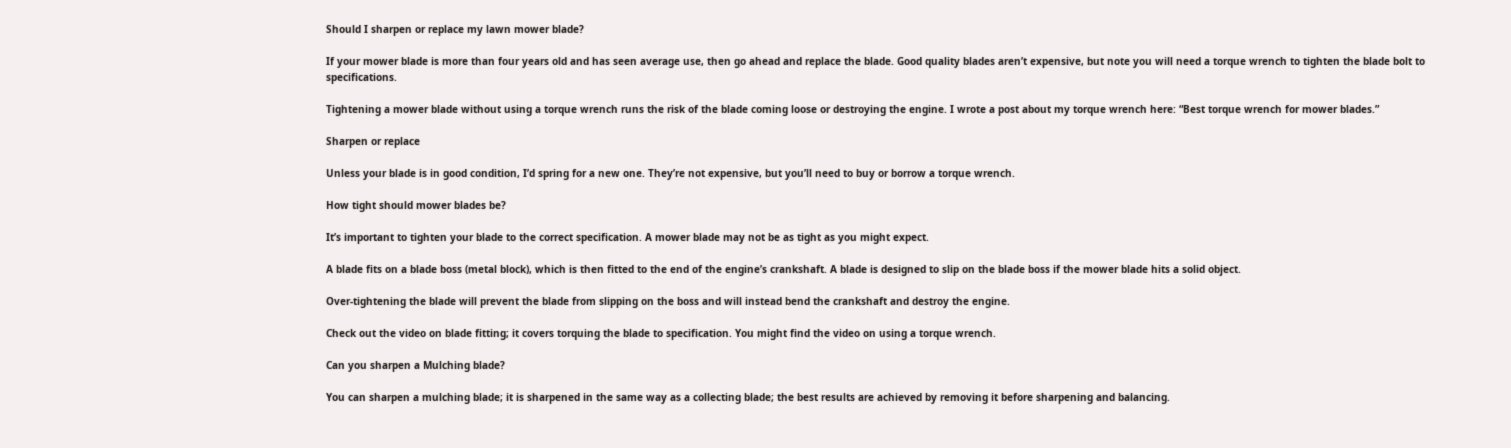Should I sharpen or replace my lawn mower blade?

If your mower blade is more than four years old and has seen average use, then go ahead and replace the blade. Good quality blades aren’t expensive, but note you will need a torque wrench to tighten the blade bolt to specifications.

Tightening a mower blade without using a torque wrench runs the risk of the blade coming loose or destroying the engine. I wrote a post about my torque wrench here: “Best torque wrench for mower blades.”

Sharpen or replace

Unless your blade is in good condition, I’d spring for a new one. They’re not expensive, but you’ll need to buy or borrow a torque wrench.

How tight should mower blades be?

It’s important to tighten your blade to the correct specification. A mower blade may not be as tight as you might expect.

A blade fits on a blade boss (metal block), which is then fitted to the end of the engine’s crankshaft. A blade is designed to slip on the blade boss if the mower blade hits a solid object.

Over-tightening the blade will prevent the blade from slipping on the boss and will instead bend the crankshaft and destroy the engine.

Check out the video on blade fitting; it covers torquing the blade to specification. You might find the video on using a torque wrench.

Can you sharpen a Mulching blade?

You can sharpen a mulching blade; it is sharpened in the same way as a collecting blade; the best results are achieved by removing it before sharpening and balancing.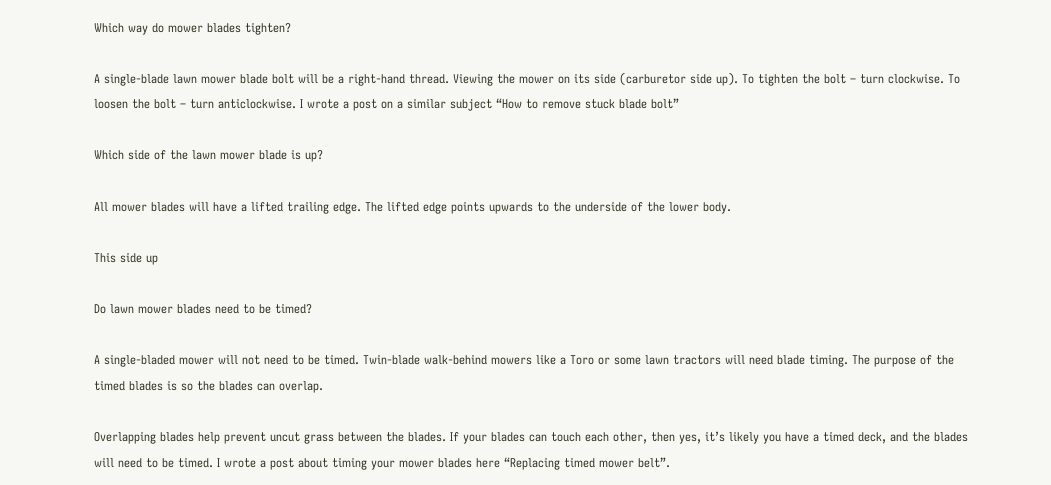Which way do mower blades tighten?

A single-blade lawn mower blade bolt will be a right-hand thread. Viewing the mower on its side (carburetor side up). To tighten the bolt – turn clockwise. To loosen the bolt – turn anticlockwise. I wrote a post on a similar subject “How to remove stuck blade bolt”

Which side of the lawn mower blade is up?

All mower blades will have a lifted trailing edge. The lifted edge points upwards to the underside of the lower body.

This side up

Do lawn mower blades need to be timed?

A single-bladed mower will not need to be timed. Twin-blade walk-behind mowers like a Toro or some lawn tractors will need blade timing. The purpose of the timed blades is so the blades can overlap.

Overlapping blades help prevent uncut grass between the blades. If your blades can touch each other, then yes, it’s likely you have a timed deck, and the blades will need to be timed. I wrote a post about timing your mower blades here “Replacing timed mower belt”.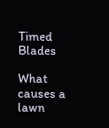Timed Blades

What causes a lawn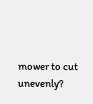mower to cut unevenly?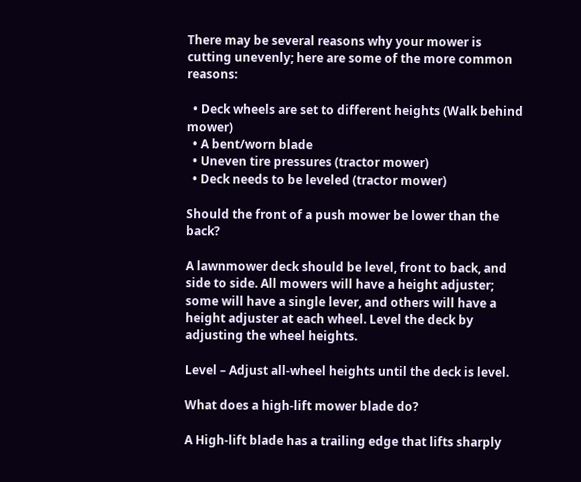There may be several reasons why your mower is cutting unevenly; here are some of the more common reasons:

  • Deck wheels are set to different heights (Walk behind mower)
  • A bent/worn blade
  • Uneven tire pressures (tractor mower)
  • Deck needs to be leveled (tractor mower)

Should the front of a push mower be lower than the back?

A lawnmower deck should be level, front to back, and side to side. All mowers will have a height adjuster; some will have a single lever, and others will have a height adjuster at each wheel. Level the deck by adjusting the wheel heights.

Level – Adjust all-wheel heights until the deck is level.

What does a high-lift mower blade do?

A High-lift blade has a trailing edge that lifts sharply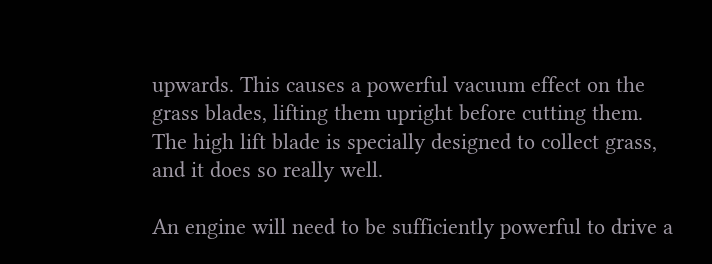upwards. This causes a powerful vacuum effect on the grass blades, lifting them upright before cutting them. The high lift blade is specially designed to collect grass, and it does so really well.

An engine will need to be sufficiently powerful to drive a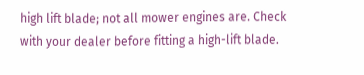high lift blade; not all mower engines are. Check with your dealer before fitting a high-lift blade.